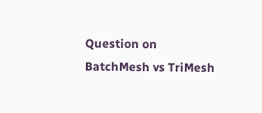Question on BatchMesh vs TriMesh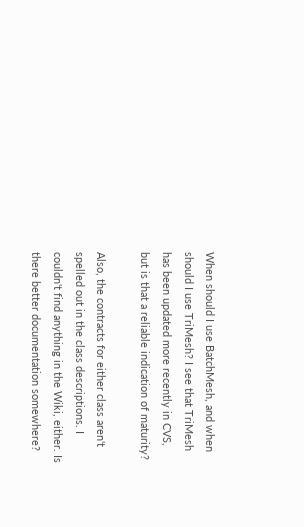When should I use BatchMesh, and when should I use TriMesh? I see that TriMesh has been updated more recently in CVS, but is that a reliable indication of maturity?

Also, the contracts for either class aren't spelled out in the class descriptions. I couldn't find anything in the Wiki, either. Is there better documentation somewhere?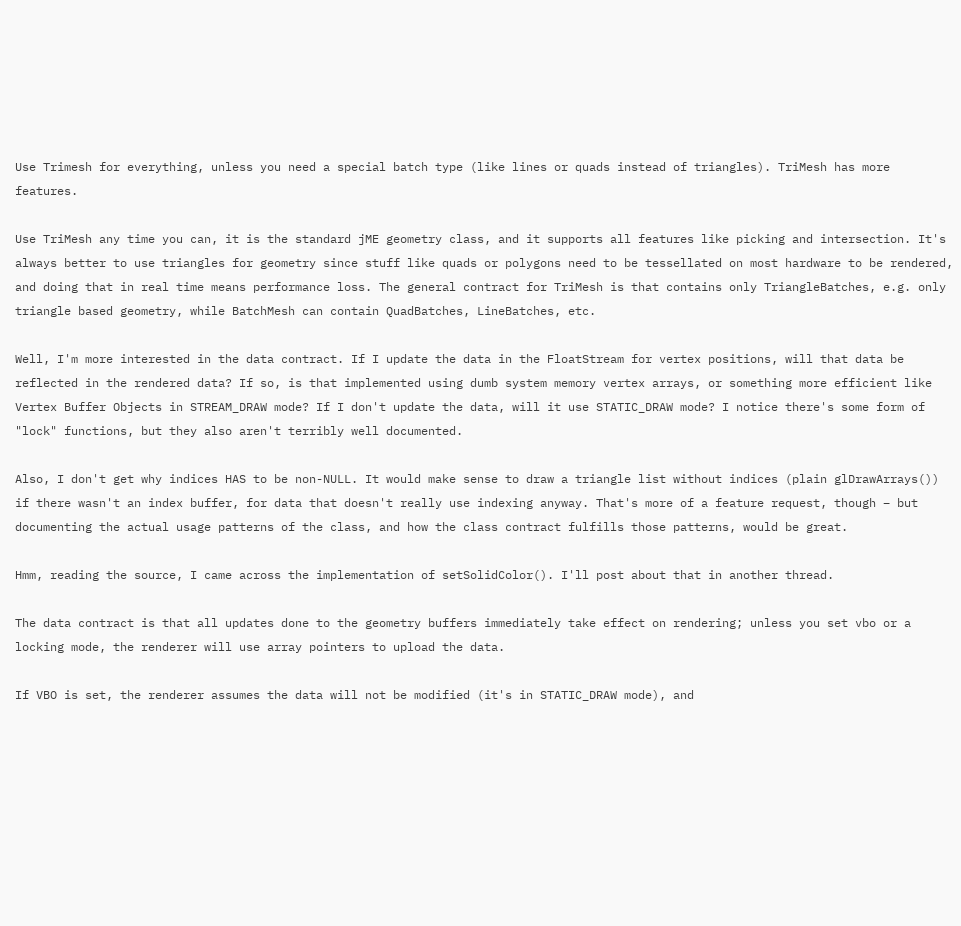Use Trimesh for everything, unless you need a special batch type (like lines or quads instead of triangles). TriMesh has more features.

Use TriMesh any time you can, it is the standard jME geometry class, and it supports all features like picking and intersection. It's always better to use triangles for geometry since stuff like quads or polygons need to be tessellated on most hardware to be rendered, and doing that in real time means performance loss. The general contract for TriMesh is that contains only TriangleBatches, e.g. only triangle based geometry, while BatchMesh can contain QuadBatches, LineBatches, etc.

Well, I'm more interested in the data contract. If I update the data in the FloatStream for vertex positions, will that data be reflected in the rendered data? If so, is that implemented using dumb system memory vertex arrays, or something more efficient like Vertex Buffer Objects in STREAM_DRAW mode? If I don't update the data, will it use STATIC_DRAW mode? I notice there's some form of "lock" functions, but they also aren't terribly well documented.

Also, I don't get why indices HAS to be non-NULL. It would make sense to draw a triangle list without indices (plain glDrawArrays()) if there wasn't an index buffer, for data that doesn't really use indexing anyway. That's more of a feature request, though – but documenting the actual usage patterns of the class, and how the class contract fulfills those patterns, would be great.

Hmm, reading the source, I came across the implementation of setSolidColor(). I'll post about that in another thread.

The data contract is that all updates done to the geometry buffers immediately take effect on rendering; unless you set vbo or a locking mode, the renderer will use array pointers to upload the data.

If VBO is set, the renderer assumes the data will not be modified (it's in STATIC_DRAW mode), and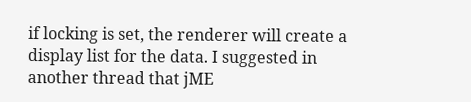if locking is set, the renderer will create a display list for the data. I suggested in another thread that jME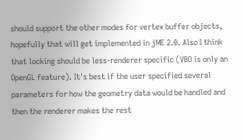should support the other modes for vertex buffer objects, hopefully that will get implemented in jME 2.0. Also I think that locking should be less-renderer specific (VBO is only an OpenGL feature). It's best if the user specified several parameters for how the geometry data would be handled and then the renderer makes the rest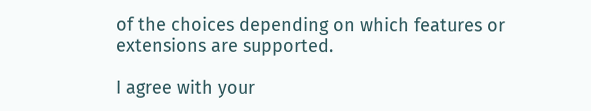of the choices depending on which features or extensions are supported.

I agree with your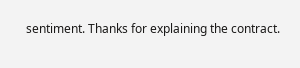sentiment. Thanks for explaining the contract.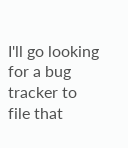I'll go looking for a bug tracker to file that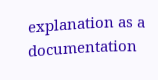explanation as a documentation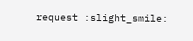request :slight_smile: